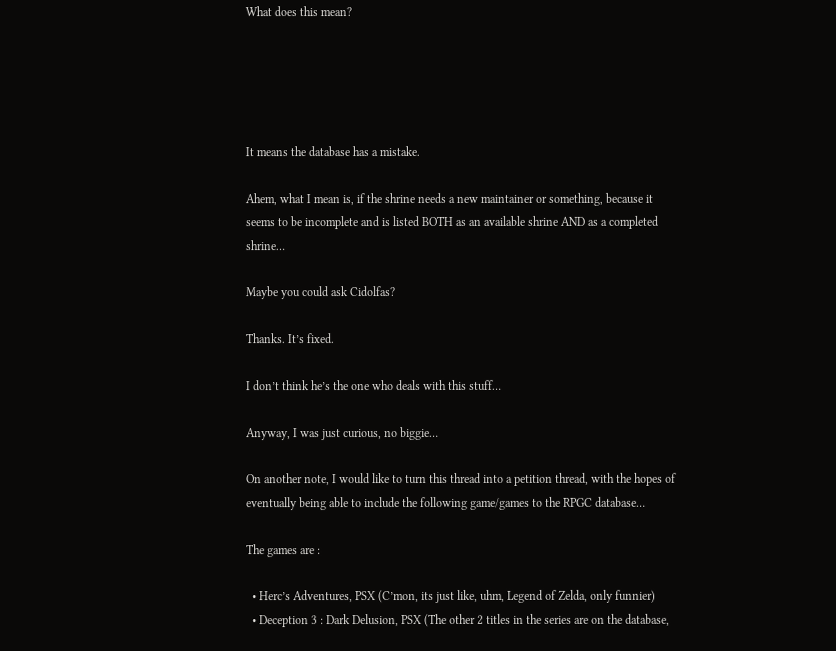What does this mean?





It means the database has a mistake.

Ahem, what I mean is, if the shrine needs a new maintainer or something, because it seems to be incomplete and is listed BOTH as an available shrine AND as a completed shrine…

Maybe you could ask Cidolfas?

Thanks. It’s fixed.

I don’t think he’s the one who deals with this stuff…

Anyway, I was just curious, no biggie…

On another note, I would like to turn this thread into a petition thread, with the hopes of eventually being able to include the following game/games to the RPGC database…

The games are :

  • Herc’s Adventures, PSX (C’mon, its just like, uhm, Legend of Zelda, only funnier)
  • Deception 3 : Dark Delusion, PSX (The other 2 titles in the series are on the database,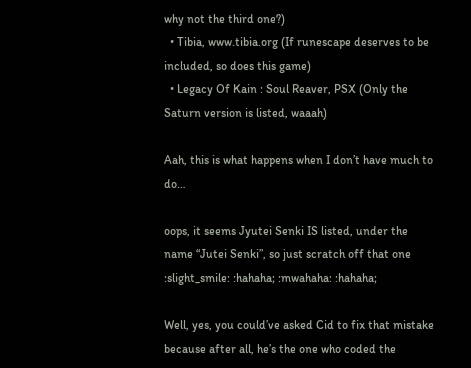why not the third one?)
  • Tibia, www.tibia.org (If runescape deserves to be included, so does this game)
  • Legacy Of Kain : Soul Reaver, PSX (Only the Saturn version is listed, waaah)

Aah, this is what happens when I don’t have much to do…

oops, it seems Jyutei Senki IS listed, under the name “Jutei Senki”, so just scratch off that one :slight_smile: :hahaha; :mwahaha: :hahaha;

Well, yes, you could’ve asked Cid to fix that mistake because after all, he’s the one who coded the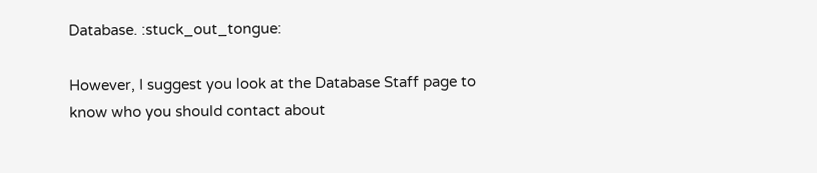Database. :stuck_out_tongue:

However, I suggest you look at the Database Staff page to know who you should contact about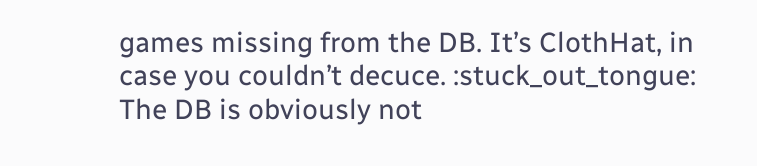games missing from the DB. It’s ClothHat, in case you couldn’t decuce. :stuck_out_tongue: The DB is obviously not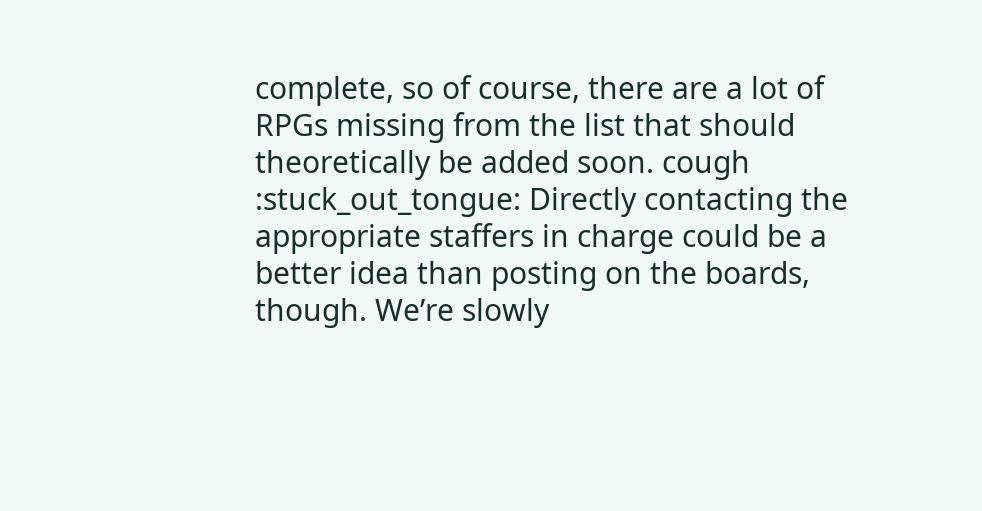complete, so of course, there are a lot of RPGs missing from the list that should theoretically be added soon. cough :stuck_out_tongue: Directly contacting the appropriate staffers in charge could be a better idea than posting on the boards, though. We’re slowly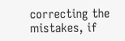correcting the mistakes, if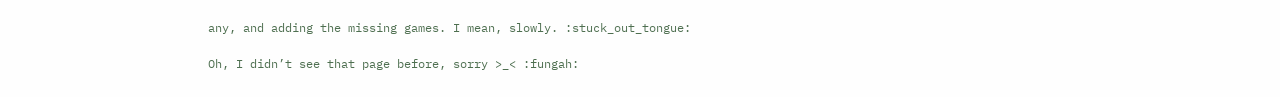any, and adding the missing games. I mean, slowly. :stuck_out_tongue:

Oh, I didn’t see that page before, sorry >_< :fungah: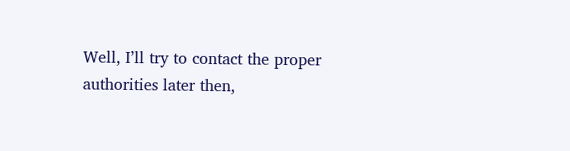Well, I’ll try to contact the proper authorities later then,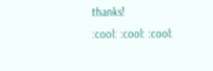thanks!
:cool: :cool: :cool: